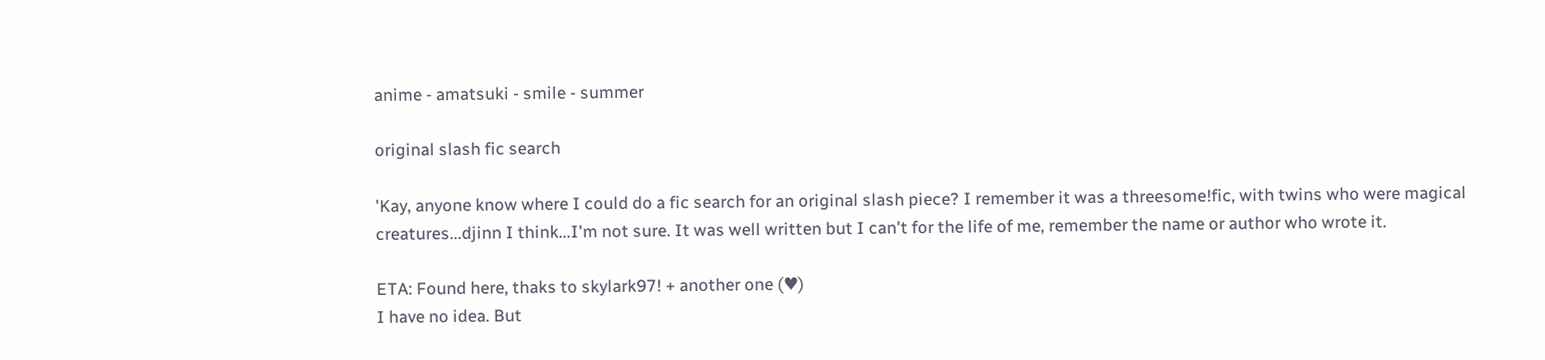anime - amatsuki - smile - summer

original slash fic search

'Kay, anyone know where I could do a fic search for an original slash piece? I remember it was a threesome!fic, with twins who were magical creatures...djinn I think...I'm not sure. It was well written but I can't for the life of me, remember the name or author who wrote it.

ETA: Found here, thaks to skylark97! + another one (♥)
I have no idea. But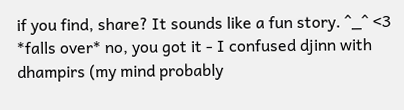if you find, share? It sounds like a fun story. ^_^ <3
*falls over* no, you got it - I confused djinn with dhampirs (my mind probably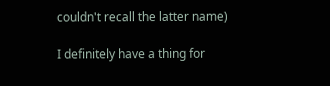couldn't recall the latter name)

I definitely have a thing for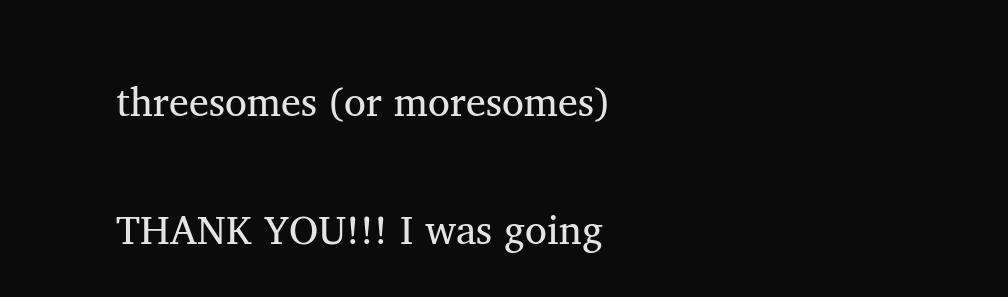threesomes (or moresomes)

THANK YOU!!! I was going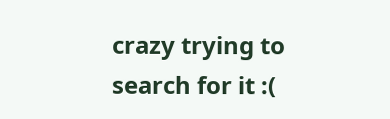crazy trying to search for it :(